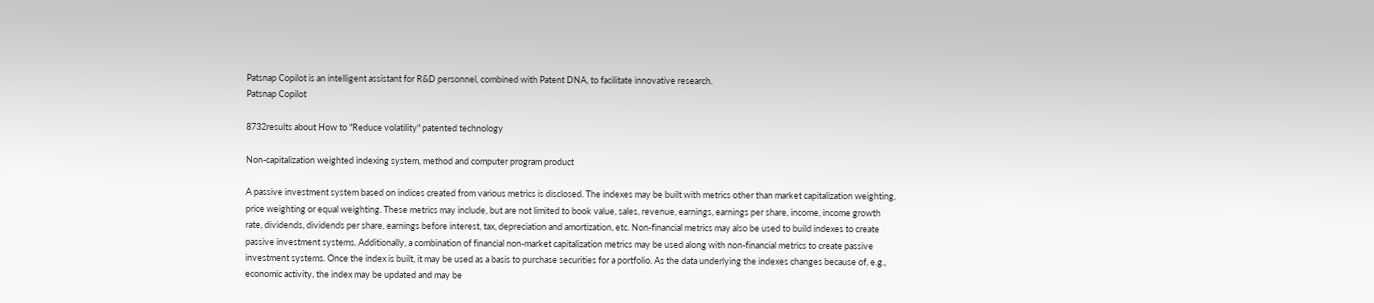Patsnap Copilot is an intelligent assistant for R&D personnel, combined with Patent DNA, to facilitate innovative research.
Patsnap Copilot

8732results about How to "Reduce volatility" patented technology

Non-capitalization weighted indexing system, method and computer program product

A passive investment system based on indices created from various metrics is disclosed. The indexes may be built with metrics other than market capitalization weighting, price weighting or equal weighting. These metrics may include, but are not limited to book value, sales, revenue, earnings, earnings per share, income, income growth rate, dividends, dividends per share, earnings before interest, tax, depreciation and amortization, etc. Non-financial metrics may also be used to build indexes to create passive investment systems. Additionally, a combination of financial non-market capitalization metrics may be used along with non-financial metrics to create passive investment systems. Once the index is built, it may be used as a basis to purchase securities for a portfolio. As the data underlying the indexes changes because of, e.g., economic activity, the index may be updated and may be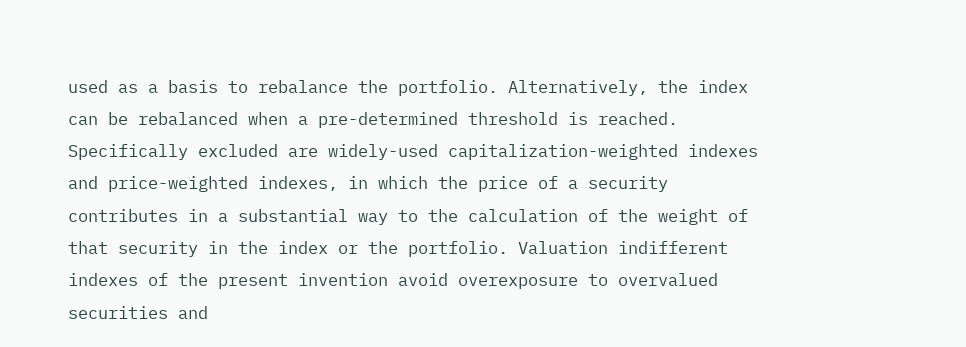used as a basis to rebalance the portfolio. Alternatively, the index can be rebalanced when a pre-determined threshold is reached. Specifically excluded are widely-used capitalization-weighted indexes and price-weighted indexes, in which the price of a security contributes in a substantial way to the calculation of the weight of that security in the index or the portfolio. Valuation indifferent indexes of the present invention avoid overexposure to overvalued securities and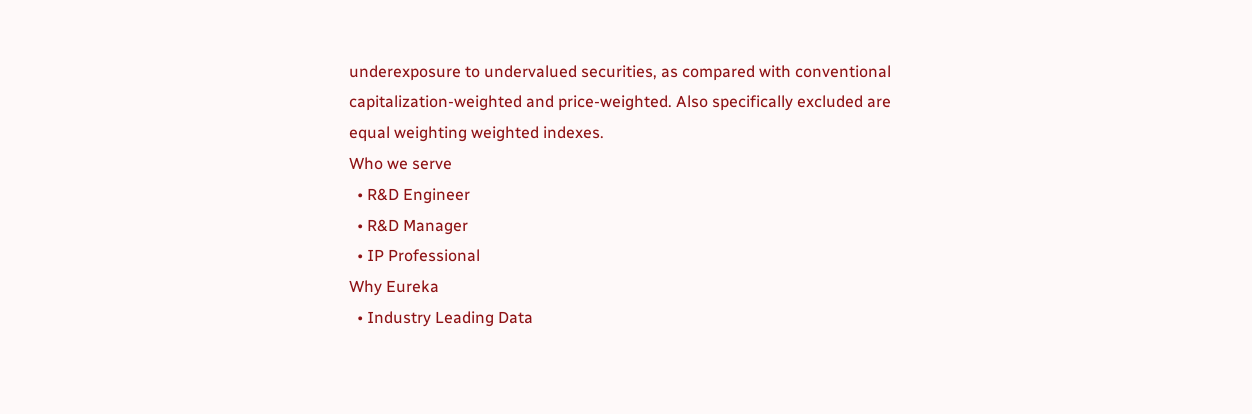underexposure to undervalued securities, as compared with conventional capitalization-weighted and price-weighted. Also specifically excluded are equal weighting weighted indexes.
Who we serve
  • R&D Engineer
  • R&D Manager
  • IP Professional
Why Eureka
  • Industry Leading Data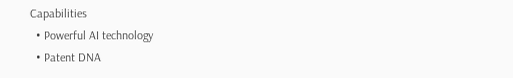Capabilities
  • Powerful AI technology
  • Patent DNA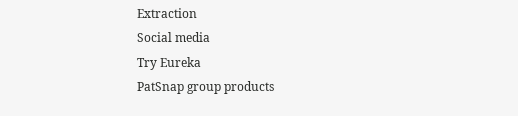Extraction
Social media
Try Eureka
PatSnap group products